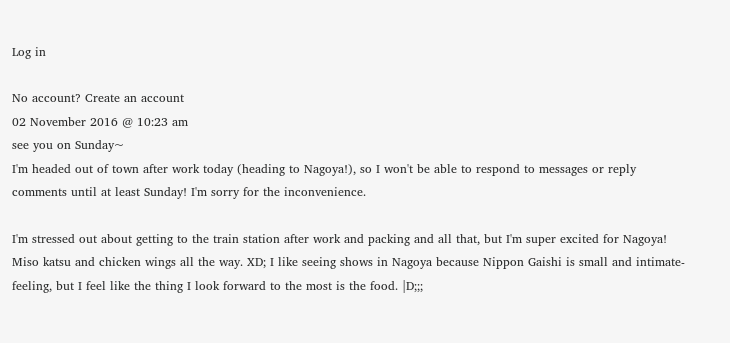Log in

No account? Create an account
02 November 2016 @ 10:23 am
see you on Sunday~
I'm headed out of town after work today (heading to Nagoya!), so I won't be able to respond to messages or reply comments until at least Sunday! I'm sorry for the inconvenience.

I'm stressed out about getting to the train station after work and packing and all that, but I'm super excited for Nagoya! Miso katsu and chicken wings all the way. XD; I like seeing shows in Nagoya because Nippon Gaishi is small and intimate-feeling, but I feel like the thing I look forward to the most is the food. |D;;;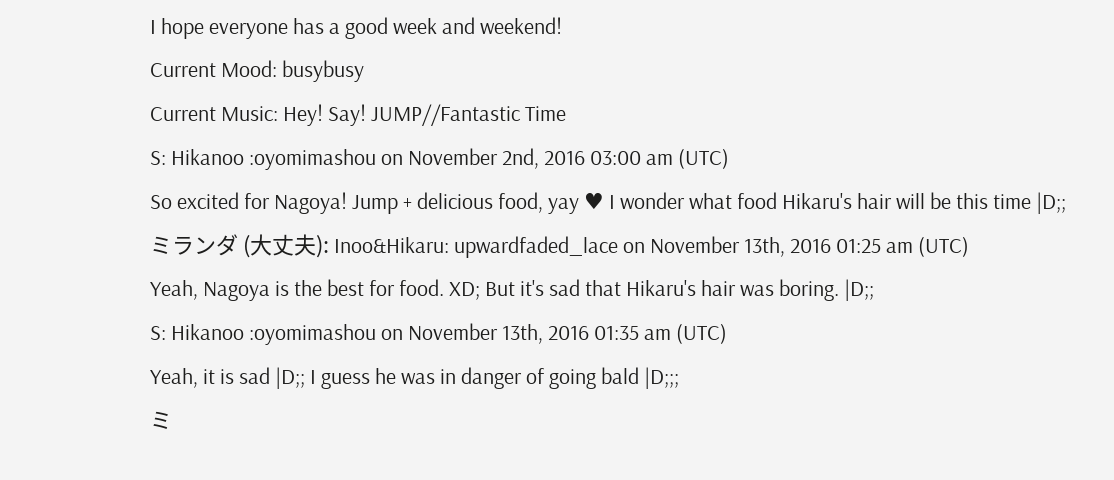I hope everyone has a good week and weekend!
Current Mood: busybusy
Current Music: Hey! Say! JUMP//Fantastic Time
S: Hikanoo :oyomimashou on November 2nd, 2016 03:00 am (UTC)
So excited for Nagoya! Jump + delicious food, yay ♥ I wonder what food Hikaru's hair will be this time |D;;
ミランダ (大丈夫): Inoo&Hikaru: upwardfaded_lace on November 13th, 2016 01:25 am (UTC)
Yeah, Nagoya is the best for food. XD; But it's sad that Hikaru's hair was boring. |D;;
S: Hikanoo :oyomimashou on November 13th, 2016 01:35 am (UTC)
Yeah, it is sad |D;; I guess he was in danger of going bald |D;;;
ミ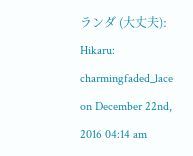ランダ (大丈夫): Hikaru: charmingfaded_lace on December 22nd, 2016 04:14 am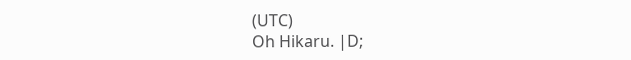(UTC)
Oh Hikaru. |D;